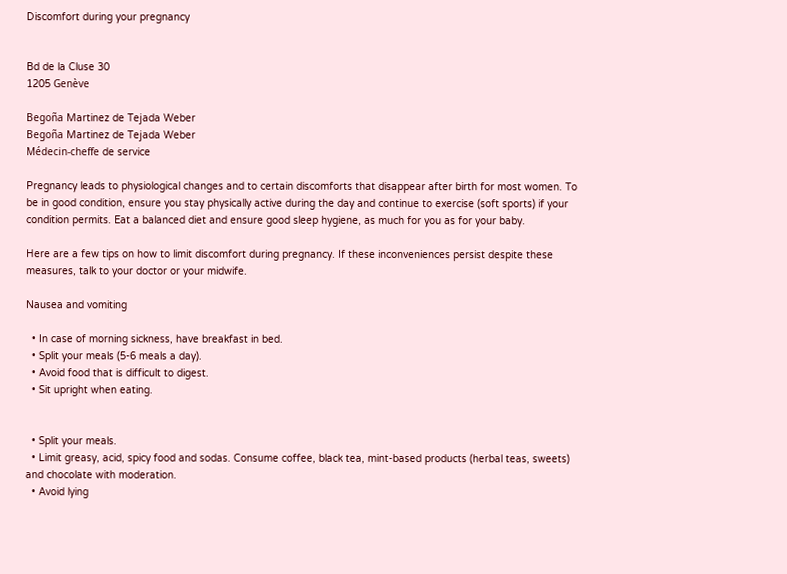Discomfort during your pregnancy


Bd de la Cluse 30
1205 Genève

Begoña Martinez de Tejada Weber
Begoña Martinez de Tejada Weber
Médecin-cheffe de service

Pregnancy leads to physiological changes and to certain discomforts that disappear after birth for most women. To be in good condition, ensure you stay physically active during the day and continue to exercise (soft sports) if your condition permits. Eat a balanced diet and ensure good sleep hygiene, as much for you as for your baby.

Here are a few tips on how to limit discomfort during pregnancy. If these inconveniences persist despite these measures, talk to your doctor or your midwife.

Nausea and vomiting

  • In case of morning sickness, have breakfast in bed.
  • Split your meals (5-6 meals a day).
  • Avoid food that is difficult to digest.
  • Sit upright when eating.


  • Split your meals.
  • Limit greasy, acid, spicy food and sodas. Consume coffee, black tea, mint-based products (herbal teas, sweets) and chocolate with moderation.
  • Avoid lying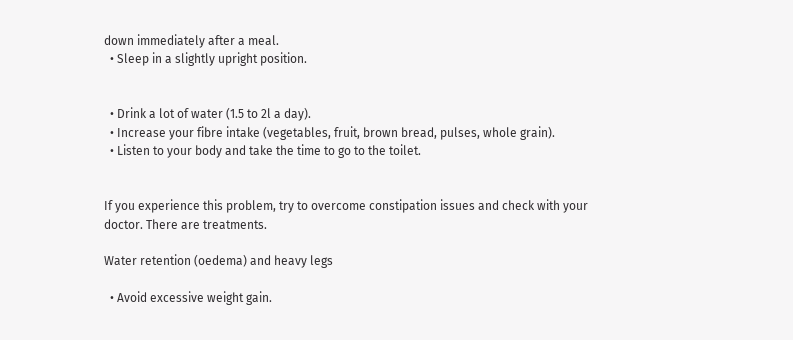down immediately after a meal.
  • Sleep in a slightly upright position.


  • Drink a lot of water (1.5 to 2l a day).
  • Increase your fibre intake (vegetables, fruit, brown bread, pulses, whole grain).
  • Listen to your body and take the time to go to the toilet.


If you experience this problem, try to overcome constipation issues and check with your doctor. There are treatments.

Water retention (oedema) and heavy legs

  • Avoid excessive weight gain.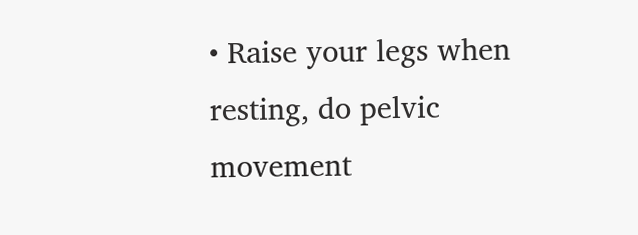• Raise your legs when resting, do pelvic movement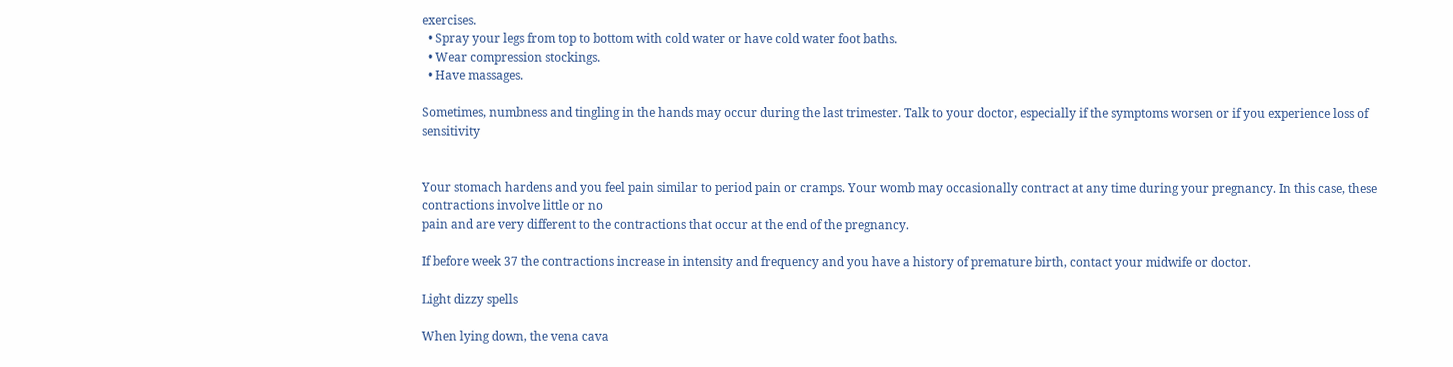exercises.
  • Spray your legs from top to bottom with cold water or have cold water foot baths.
  • Wear compression stockings.
  • Have massages.

Sometimes, numbness and tingling in the hands may occur during the last trimester. Talk to your doctor, especially if the symptoms worsen or if you experience loss of sensitivity


Your stomach hardens and you feel pain similar to period pain or cramps. Your womb may occasionally contract at any time during your pregnancy. In this case, these contractions involve little or no
pain and are very different to the contractions that occur at the end of the pregnancy.

If before week 37 the contractions increase in intensity and frequency and you have a history of premature birth, contact your midwife or doctor.

Light dizzy spells

When lying down, the vena cava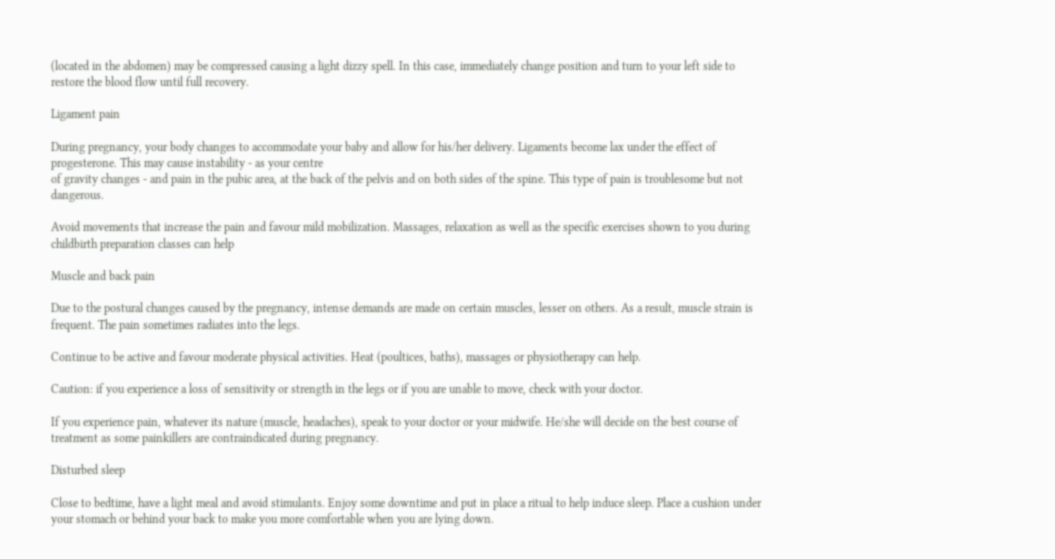(located in the abdomen) may be compressed causing a light dizzy spell. In this case, immediately change position and turn to your left side to restore the blood flow until full recovery.

Ligament pain

During pregnancy, your body changes to accommodate your baby and allow for his/her delivery. Ligaments become lax under the effect of progesterone. This may cause instability - as your centre
of gravity changes - and pain in the pubic area, at the back of the pelvis and on both sides of the spine. This type of pain is troublesome but not dangerous.

Avoid movements that increase the pain and favour mild mobilization. Massages, relaxation as well as the specific exercises shown to you during childbirth preparation classes can help

Muscle and back pain

Due to the postural changes caused by the pregnancy, intense demands are made on certain muscles, lesser on others. As a result, muscle strain is frequent. The pain sometimes radiates into the legs.

Continue to be active and favour moderate physical activities. Heat (poultices, baths), massages or physiotherapy can help.

Caution: if you experience a loss of sensitivity or strength in the legs or if you are unable to move, check with your doctor.

If you experience pain, whatever its nature (muscle, headaches), speak to your doctor or your midwife. He/she will decide on the best course of treatment as some painkillers are contraindicated during pregnancy.

Disturbed sleep

Close to bedtime, have a light meal and avoid stimulants. Enjoy some downtime and put in place a ritual to help induce sleep. Place a cushion under your stomach or behind your back to make you more comfortable when you are lying down.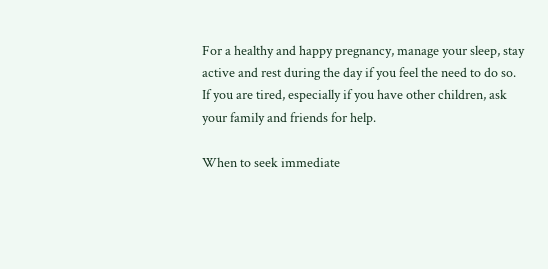For a healthy and happy pregnancy, manage your sleep, stay active and rest during the day if you feel the need to do so. If you are tired, especially if you have other children, ask your family and friends for help.

When to seek immediate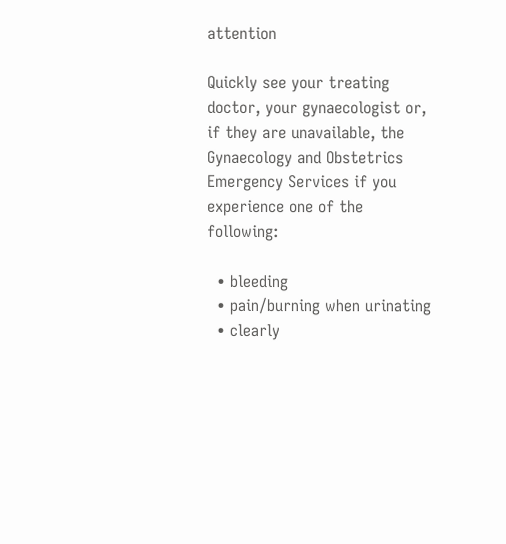attention

Quickly see your treating doctor, your gynaecologist or, if they are unavailable, the Gynaecology and Obstetrics Emergency Services if you experience one of the following:

  • bleeding
  • pain/burning when urinating
  • clearly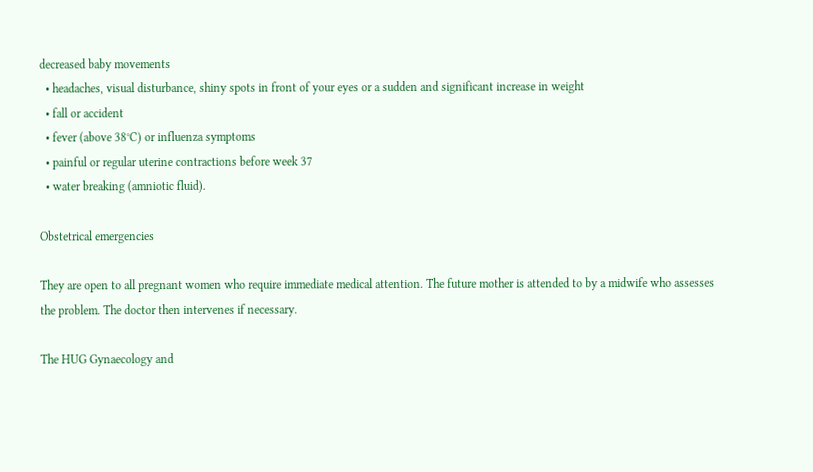decreased baby movements
  • headaches, visual disturbance, shiny spots in front of your eyes or a sudden and significant increase in weight
  • fall or accident
  • fever (above 38°C) or influenza symptoms
  • painful or regular uterine contractions before week 37
  • water breaking (amniotic fluid).

Obstetrical emergencies

They are open to all pregnant women who require immediate medical attention. The future mother is attended to by a midwife who assesses the problem. The doctor then intervenes if necessary.

The HUG Gynaecology and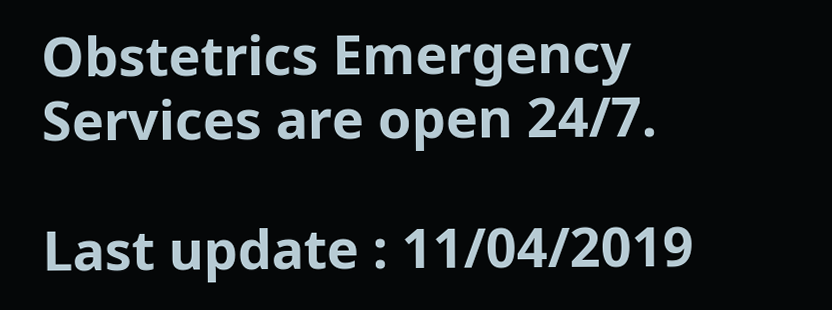Obstetrics Emergency Services are open 24/7.

Last update : 11/04/2019